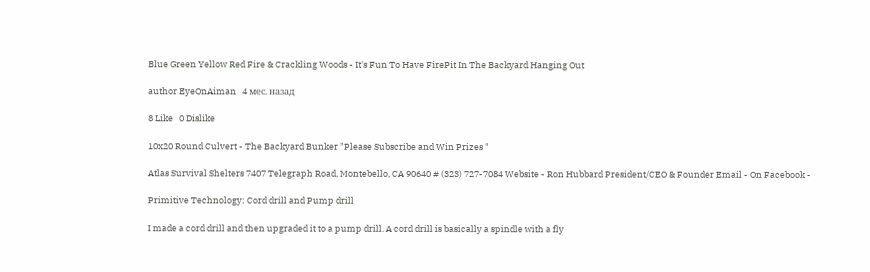Blue Green Yellow Red Fire & Crackling Woods - It's Fun To Have FirePit In The Backyard Hanging Out

author EyeOnAiman   4 мес. назад

8 Like   0 Dislike

10x20 Round Culvert - The Backyard Bunker "Please Subscribe and Win Prizes "

Atlas Survival Shelters 7407 Telegraph Road, Montebello, CA 90640 # (323) 727-7084 Website - Ron Hubbard President/CEO & Founder Email - On Facebook -

Primitive Technology: Cord drill and Pump drill

I made a cord drill and then upgraded it to a pump drill. A cord drill is basically a spindle with a fly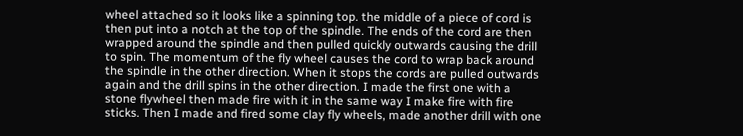wheel attached so it looks like a spinning top. the middle of a piece of cord is then put into a notch at the top of the spindle. The ends of the cord are then wrapped around the spindle and then pulled quickly outwards causing the drill to spin. The momentum of the fly wheel causes the cord to wrap back around the spindle in the other direction. When it stops the cords are pulled outwards again and the drill spins in the other direction. I made the first one with a stone flywheel then made fire with it in the same way I make fire with fire sticks. Then I made and fired some clay fly wheels, made another drill with one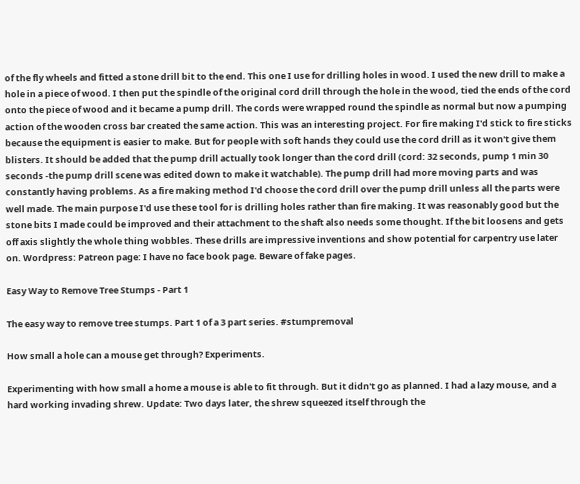of the fly wheels and fitted a stone drill bit to the end. This one I use for drilling holes in wood. I used the new drill to make a hole in a piece of wood. I then put the spindle of the original cord drill through the hole in the wood, tied the ends of the cord onto the piece of wood and it became a pump drill. The cords were wrapped round the spindle as normal but now a pumping action of the wooden cross bar created the same action. This was an interesting project. For fire making I'd stick to fire sticks because the equipment is easier to make. But for people with soft hands they could use the cord drill as it won't give them blisters. It should be added that the pump drill actually took longer than the cord drill (cord: 32 seconds, pump 1 min 30 seconds -the pump drill scene was edited down to make it watchable). The pump drill had more moving parts and was constantly having problems. As a fire making method I'd choose the cord drill over the pump drill unless all the parts were well made. The main purpose I'd use these tool for is drilling holes rather than fire making. It was reasonably good but the stone bits I made could be improved and their attachment to the shaft also needs some thought. If the bit loosens and gets off axis slightly the whole thing wobbles. These drills are impressive inventions and show potential for carpentry use later on. Wordpress: Patreon page: I have no face book page. Beware of fake pages.

Easy Way to Remove Tree Stumps - Part 1

The easy way to remove tree stumps. Part 1 of a 3 part series. #stumpremoval

How small a hole can a mouse get through? Experiments.

Experimenting with how small a home a mouse is able to fit through. But it didn't go as planned. I had a lazy mouse, and a hard working invading shrew. Update: Two days later, the shrew squeezed itself through the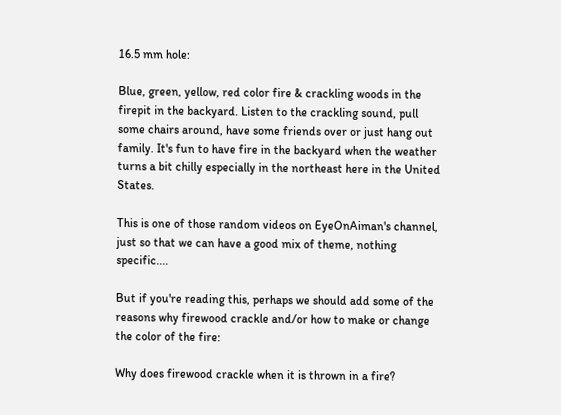16.5 mm hole:

Blue, green, yellow, red color fire & crackling woods in the firepit in the backyard. Listen to the crackling sound, pull some chairs around, have some friends over or just hang out family. It's fun to have fire in the backyard when the weather turns a bit chilly especially in the northeast here in the United States.

This is one of those random videos on EyeOnAiman's channel, just so that we can have a good mix of theme, nothing specific....

But if you're reading this, perhaps we should add some of the reasons why firewood crackle and/or how to make or change the color of the fire:

Why does firewood crackle when it is thrown in a fire?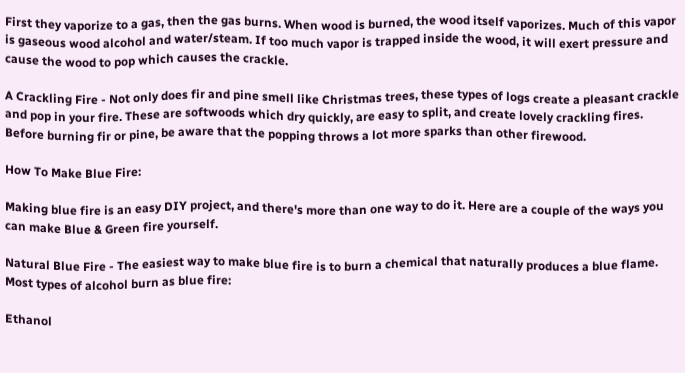First they vaporize to a gas, then the gas burns. When wood is burned, the wood itself vaporizes. Much of this vapor is gaseous wood alcohol and water/steam. If too much vapor is trapped inside the wood, it will exert pressure and cause the wood to pop which causes the crackle.

A Crackling Fire - Not only does fir and pine smell like Christmas trees, these types of logs create a pleasant crackle and pop in your fire. These are softwoods which dry quickly, are easy to split, and create lovely crackling fires. Before burning fir or pine, be aware that the popping throws a lot more sparks than other firewood.

How To Make Blue Fire:

Making blue fire is an easy DIY project, and there's more than one way to do it. Here are a couple of the ways you can make Blue & Green fire yourself.

Natural Blue Fire - The easiest way to make blue fire is to burn a chemical that naturally produces a blue flame. Most types of alcohol burn as blue fire:

Ethanol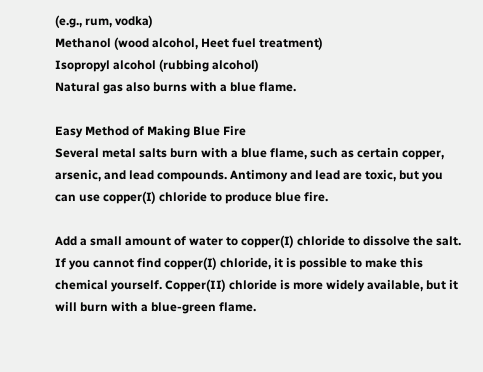(e.g., rum, vodka)
Methanol (wood alcohol, Heet fuel treatment)
Isopropyl alcohol (rubbing alcohol)
Natural gas also burns with a blue flame.

Easy Method of Making Blue Fire
Several metal salts burn with a blue flame, such as certain copper, arsenic, and lead compounds. Antimony and lead are toxic, but you can use copper(I) chloride to produce blue fire.

Add a small amount of water to copper(I) chloride to dissolve the salt. If you cannot find copper(I) chloride, it is possible to make this chemical yourself. Copper(II) chloride is more widely available, but it will burn with a blue-green flame.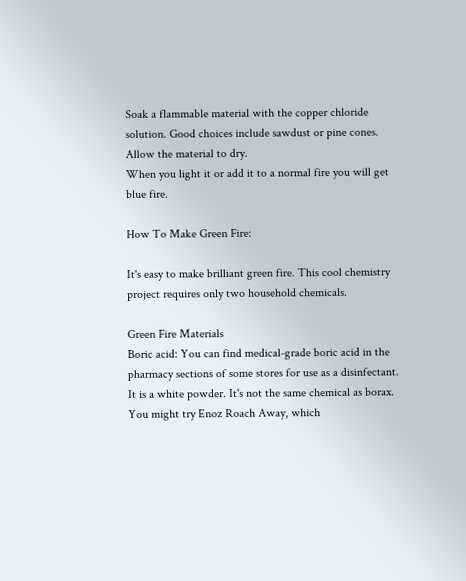Soak a flammable material with the copper chloride solution. Good choices include sawdust or pine cones.
Allow the material to dry.
When you light it or add it to a normal fire you will get blue fire.

How To Make Green Fire:

It's easy to make brilliant green fire. This cool chemistry project requires only two household chemicals.

Green Fire Materials
Boric acid: You can find medical-grade boric acid in the pharmacy sections of some stores for use as a disinfectant. It is a white powder. It's not the same chemical as borax. You might try Enoz Roach Away, which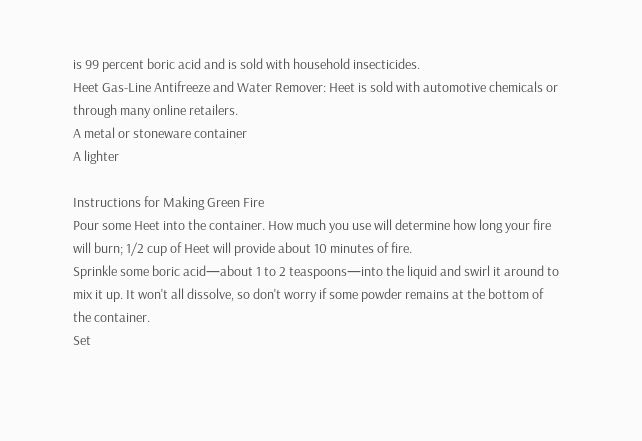is 99 percent boric acid and is sold with household insecticides.
Heet Gas-Line Antifreeze and Water Remover: Heet is sold with automotive chemicals or through many online retailers.
A metal or stoneware container
A lighter

Instructions for Making Green Fire
Pour some Heet into the container. How much you use will determine how long your fire will burn; 1/2 cup of Heet will provide about 10 minutes of fire.
Sprinkle some boric acid—about 1 to 2 teaspoons—into the liquid and swirl it around to mix it up. It won't all dissolve, so don't worry if some powder remains at the bottom of the container.
Set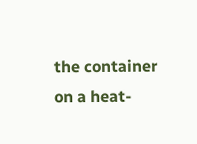the container on a heat-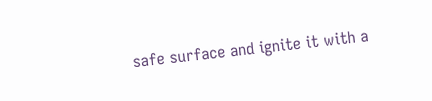safe surface and ignite it with a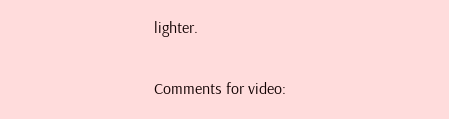lighter.

Comments for video: